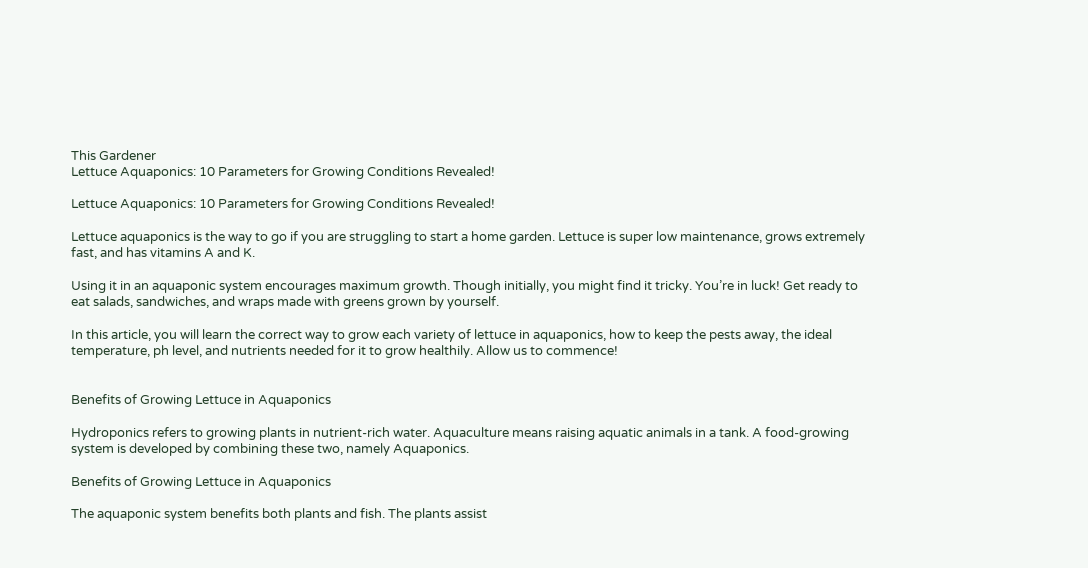This Gardener
Lettuce Aquaponics: 10 Parameters for Growing Conditions Revealed!

Lettuce Aquaponics: 10 Parameters for Growing Conditions Revealed!

Lettuce aquaponics is the way to go if you are struggling to start a home garden. Lettuce is super low maintenance, grows extremely fast, and has vitamins A and K.

Using it in an aquaponic system encourages maximum growth. Though initially, you might find it tricky. You’re in luck! Get ready to eat salads, sandwiches, and wraps made with greens grown by yourself.

In this article, you will learn the correct way to grow each variety of lettuce in aquaponics, how to keep the pests away, the ideal temperature, ph level, and nutrients needed for it to grow healthily. Allow us to commence!


Benefits of Growing Lettuce in Aquaponics

Hydroponics refers to growing plants in nutrient-rich water. Aquaculture means raising aquatic animals in a tank. A food-growing system is developed by combining these two, namely Aquaponics.

Benefits of Growing Lettuce in Aquaponics

The aquaponic system benefits both plants and fish. The plants assist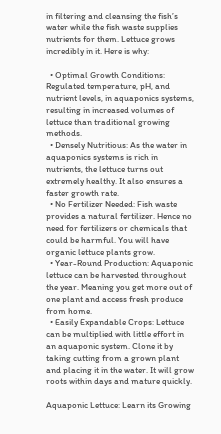in filtering and cleansing the fish’s water while the fish waste supplies nutrients for them. Lettuce grows incredibly in it. Here is why:

  • Optimal Growth Conditions: Regulated temperature, pH, and nutrient levels, in aquaponics systems, resulting in increased volumes of lettuce than traditional growing methods.
  • Densely Nutritious: As the water in aquaponics systems is rich in nutrients, the lettuce turns out extremely healthy. It also ensures a faster growth rate.
  • No Fertilizer Needed: Fish waste provides a natural fertilizer. Hence no need for fertilizers or chemicals that could be harmful. You will have organic lettuce plants grow.
  • Year-Round Production: Aquaponic lettuce can be harvested throughout the year. Meaning you get more out of one plant and access fresh produce from home.
  • Easily Expandable Crops: Lettuce can be multiplied with little effort in an aquaponic system. Clone it by taking cutting from a grown plant and placing it in the water. It will grow roots within days and mature quickly.

Aquaponic Lettuce: Learn its Growing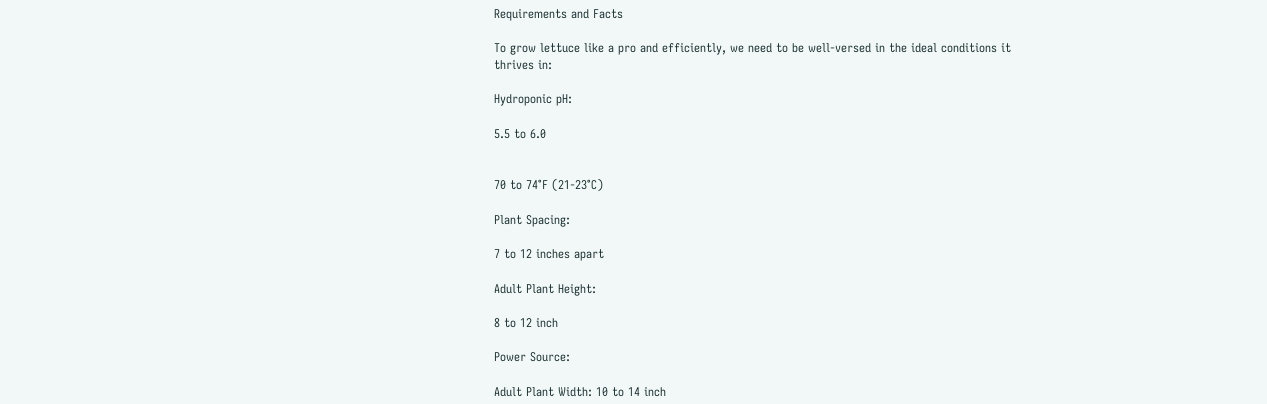Requirements and Facts

To grow lettuce like a pro and efficiently, we need to be well-versed in the ideal conditions it thrives in:

Hydroponic pH:

5.5 to 6.0


70 to 74°F (21-23°C)

Plant Spacing:

7 to 12 inches apart

Adult Plant Height:

8 to 12 inch

Power Source:

Adult Plant Width: 10 to 14 inch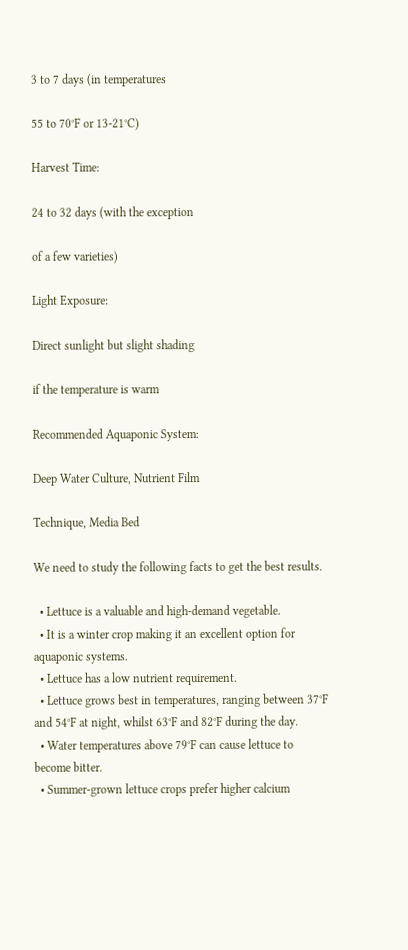3 to 7 days (in temperatures

55 to 70°F or 13-21°C)

Harvest Time:

24 to 32 days (with the exception

of a few varieties)

Light Exposure:

Direct sunlight but slight shading

if the temperature is warm

Recommended Aquaponic System:

Deep Water Culture, Nutrient Film

Technique, Media Bed

We need to study the following facts to get the best results.

  • Lettuce is a valuable and high-demand vegetable.
  • It is a winter crop making it an excellent option for aquaponic systems.
  • Lettuce has a low nutrient requirement.
  • Lettuce grows best in temperatures, ranging between 37°F and 54°F at night, whilst 63°F and 82°F during the day.
  • Water temperatures above 79°F can cause lettuce to become bitter.
  • Summer-grown lettuce crops prefer higher calcium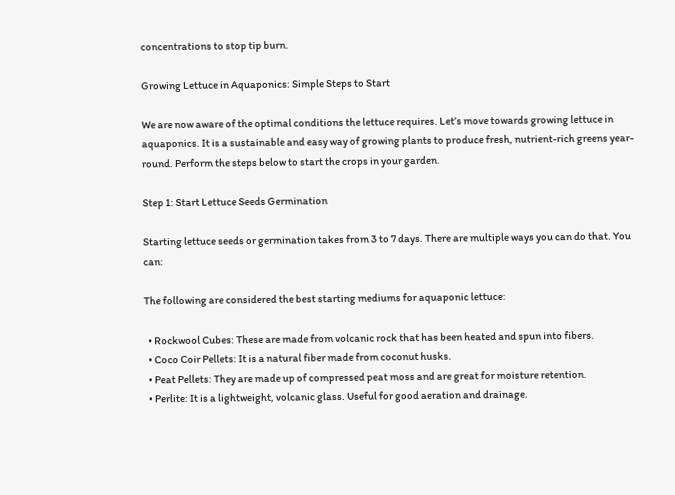concentrations to stop tip burn.

Growing Lettuce in Aquaponics: Simple Steps to Start

We are now aware of the optimal conditions the lettuce requires. Let’s move towards growing lettuce in aquaponics. It is a sustainable and easy way of growing plants to produce fresh, nutrient-rich greens year-round. Perform the steps below to start the crops in your garden.

Step 1: Start Lettuce Seeds Germination

Starting lettuce seeds or germination takes from 3 to 7 days. There are multiple ways you can do that. You can:

The following are considered the best starting mediums for aquaponic lettuce:

  • Rockwool Cubes: These are made from volcanic rock that has been heated and spun into fibers.
  • Coco Coir Pellets: It is a natural fiber made from coconut husks.
  • Peat Pellets: They are made up of compressed peat moss and are great for moisture retention.
  • Perlite: It is a lightweight, volcanic glass. Useful for good aeration and drainage.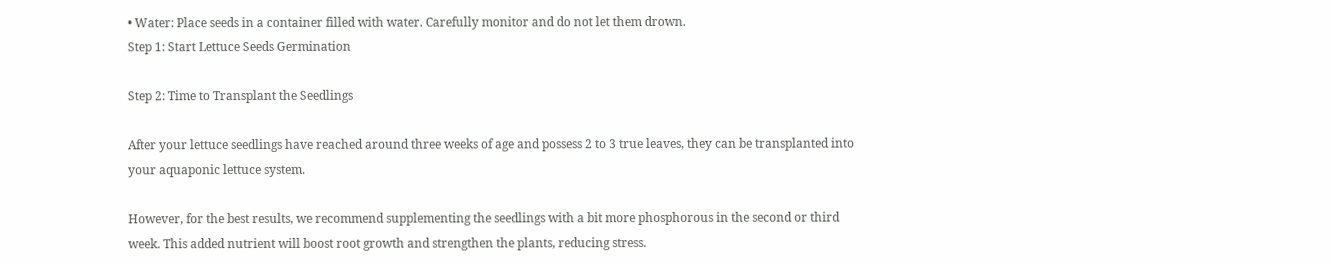• Water: Place seeds in a container filled with water. Carefully monitor and do not let them drown.
Step 1: Start Lettuce Seeds Germination

Step 2: Time to Transplant the Seedlings

After your lettuce seedlings have reached around three weeks of age and possess 2 to 3 true leaves, they can be transplanted into your aquaponic lettuce system.

However, for the best results, we recommend supplementing the seedlings with a bit more phosphorous in the second or third week. This added nutrient will boost root growth and strengthen the plants, reducing stress.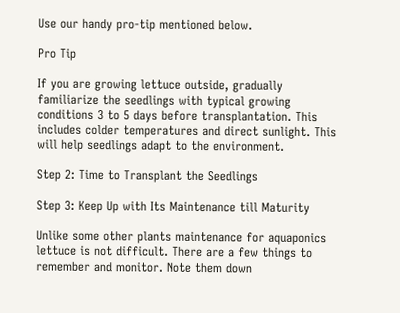Use our handy pro-tip mentioned below.

Pro Tip

If you are growing lettuce outside, gradually familiarize the seedlings with typical growing conditions 3 to 5 days before transplantation. This includes colder temperatures and direct sunlight. This will help seedlings adapt to the environment.

Step 2: Time to Transplant the Seedlings

Step 3: Keep Up with Its Maintenance till Maturity

Unlike some other plants maintenance for aquaponics lettuce is not difficult. There are a few things to remember and monitor. Note them down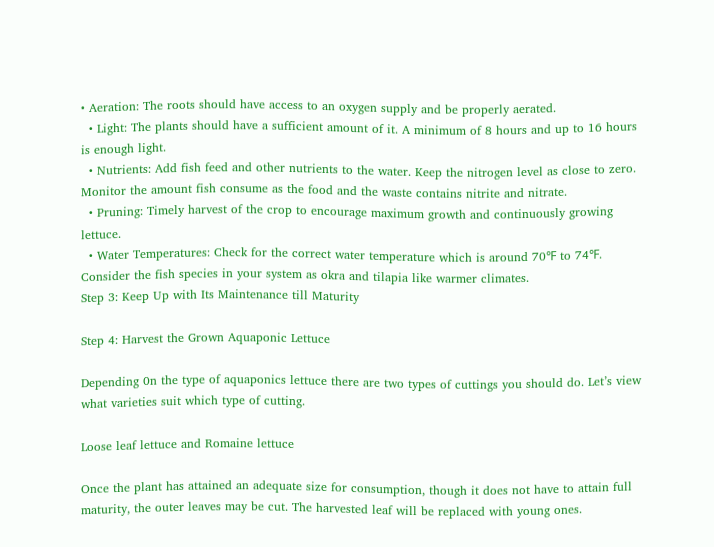• Aeration: The roots should have access to an oxygen supply and be properly aerated.
  • Light: The plants should have a sufficient amount of it. A minimum of 8 hours and up to 16 hours is enough light.
  • Nutrients: Add fish feed and other nutrients to the water. Keep the nitrogen level as close to zero. Monitor the amount fish consume as the food and the waste contains nitrite and nitrate.
  • Pruning: Timely harvest of the crop to encourage maximum growth and continuously growing lettuce.
  • Water Temperatures: Check for the correct water temperature which is around 70℉ to 74℉. Consider the fish species in your system as okra and tilapia like warmer climates.
Step 3: Keep Up with Its Maintenance till Maturity

Step 4: Harvest the Grown Aquaponic Lettuce

Depending 0n the type of aquaponics lettuce there are two types of cuttings you should do. Let’s view what varieties suit which type of cutting.

Loose leaf lettuce and Romaine lettuce

Once the plant has attained an adequate size for consumption, though it does not have to attain full maturity, the outer leaves may be cut. The harvested leaf will be replaced with young ones.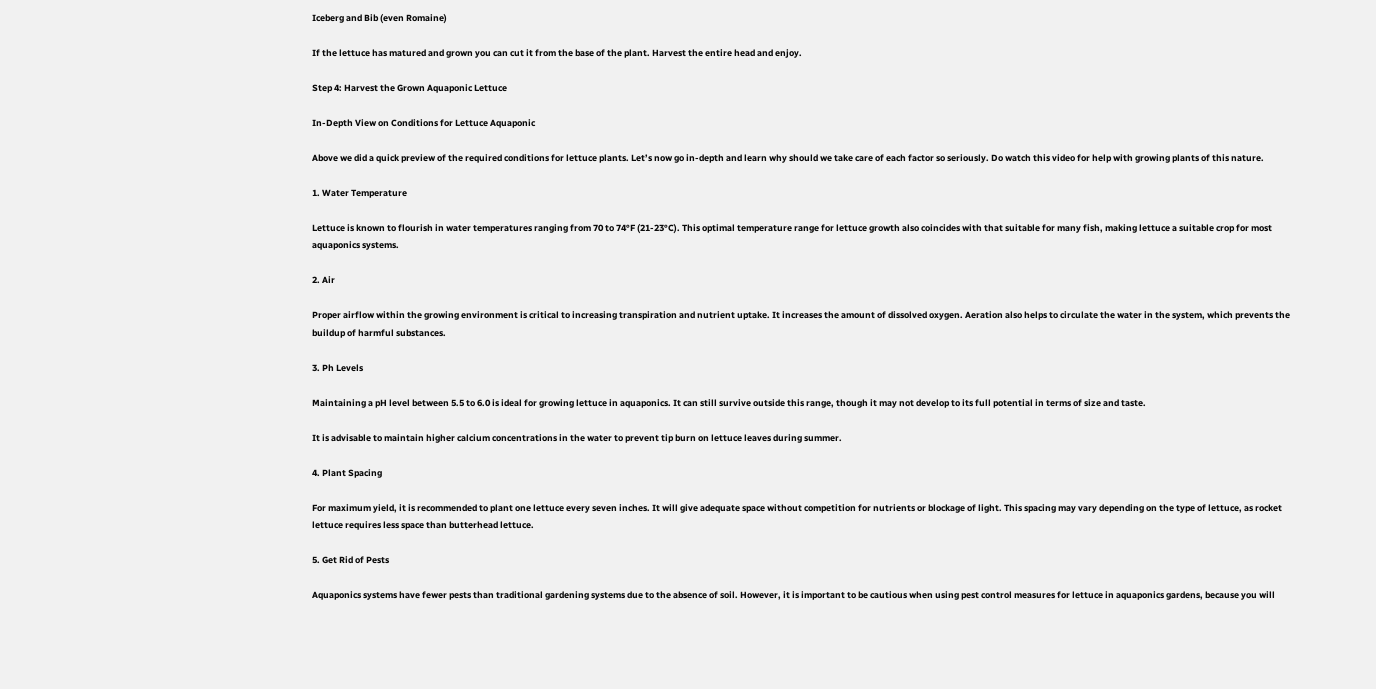Iceberg and Bib (even Romaine)

If the lettuce has matured and grown you can cut it from the base of the plant. Harvest the entire head and enjoy.

Step 4: Harvest the Grown Aquaponic Lettuce

In-Depth View on Conditions for Lettuce Aquaponic

Above we did a quick preview of the required conditions for lettuce plants. Let’s now go in-depth and learn why should we take care of each factor so seriously. Do watch this video for help with growing plants of this nature.

1. Water Temperature

Lettuce is known to flourish in water temperatures ranging from 70 to 74°F (21-23°C). This optimal temperature range for lettuce growth also coincides with that suitable for many fish, making lettuce a suitable crop for most aquaponics systems.

2. Air

Proper airflow within the growing environment is critical to increasing transpiration and nutrient uptake. It increases the amount of dissolved oxygen. Aeration also helps to circulate the water in the system, which prevents the buildup of harmful substances.

3. Ph Levels

Maintaining a pH level between 5.5 to 6.0 is ideal for growing lettuce in aquaponics. It can still survive outside this range, though it may not develop to its full potential in terms of size and taste.

It is advisable to maintain higher calcium concentrations in the water to prevent tip burn on lettuce leaves during summer.

4. Plant Spacing

For maximum yield, it is recommended to plant one lettuce every seven inches. It will give adequate space without competition for nutrients or blockage of light. This spacing may vary depending on the type of lettuce, as rocket lettuce requires less space than butterhead lettuce.

5. Get Rid of Pests

Aquaponics systems have fewer pests than traditional gardening systems due to the absence of soil. However, it is important to be cautious when using pest control measures for lettuce in aquaponics gardens, because you will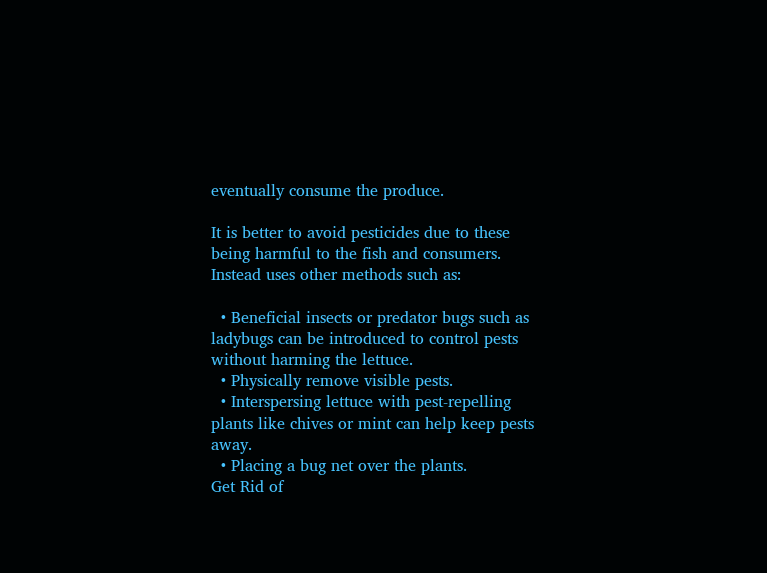eventually consume the produce.

It is better to avoid pesticides due to these being harmful to the fish and consumers. Instead uses other methods such as:

  • Beneficial insects or predator bugs such as ladybugs can be introduced to control pests without harming the lettuce.
  • Physically remove visible pests.
  • Interspersing lettuce with pest-repelling plants like chives or mint can help keep pests away.
  • Placing a bug net over the plants.
Get Rid of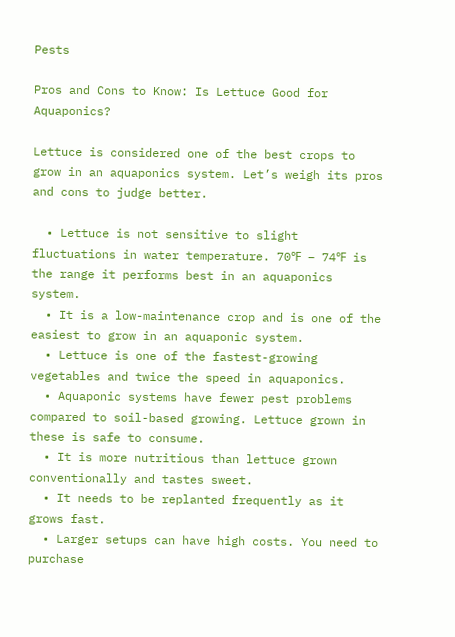Pests

Pros and Cons to Know: Is Lettuce Good for Aquaponics?

Lettuce is considered one of the best crops to grow in an aquaponics system. Let’s weigh its pros and cons to judge better.

  • Lettuce is not sensitive to slight fluctuations in water temperature. 70℉ – 74℉ is the range it performs best in an aquaponics system.
  • It is a low-maintenance crop and is one of the easiest to grow in an aquaponic system.
  • Lettuce is one of the fastest-growing vegetables and twice the speed in aquaponics.
  • Aquaponic systems have fewer pest problems compared to soil-based growing. Lettuce grown in these is safe to consume.
  • It is more nutritious than lettuce grown conventionally and tastes sweet.
  • It needs to be replanted frequently as it grows fast.
  • Larger setups can have high costs. You need to purchase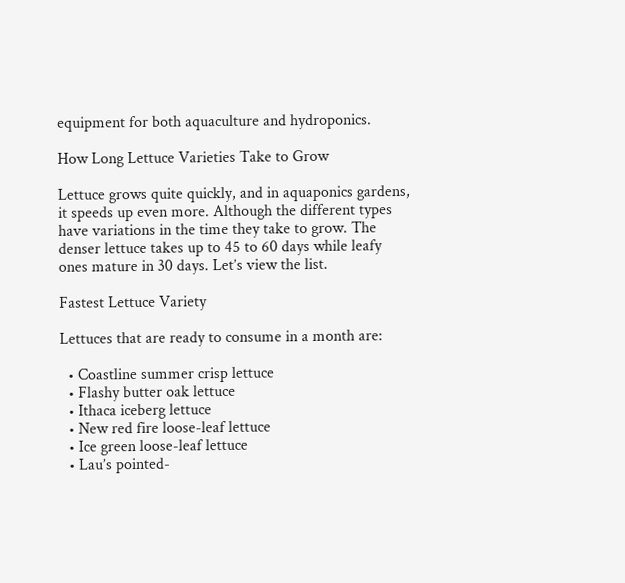equipment for both aquaculture and hydroponics.

How Long Lettuce Varieties Take to Grow

Lettuce grows quite quickly, and in aquaponics gardens, it speeds up even more. Although the different types have variations in the time they take to grow. The denser lettuce takes up to 45 to 60 days while leafy ones mature in 30 days. Let’s view the list.

Fastest Lettuce Variety

Lettuces that are ready to consume in a month are:

  • Coastline summer crisp lettuce
  • Flashy butter oak lettuce
  • Ithaca iceberg lettuce
  • New red fire loose-leaf lettuce
  • Ice green loose-leaf lettuce
  • Lau’s pointed-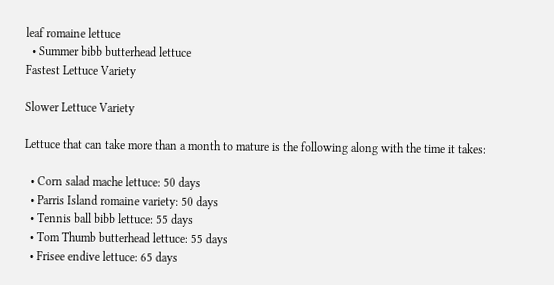leaf romaine lettuce
  • Summer bibb butterhead lettuce
Fastest Lettuce Variety

Slower Lettuce Variety

Lettuce that can take more than a month to mature is the following along with the time it takes:

  • Corn salad mache lettuce: 50 days
  • Parris Island romaine variety: 50 days
  • Tennis ball bibb lettuce: 55 days
  • Tom Thumb butterhead lettuce: 55 days
  • Frisee endive lettuce: 65 days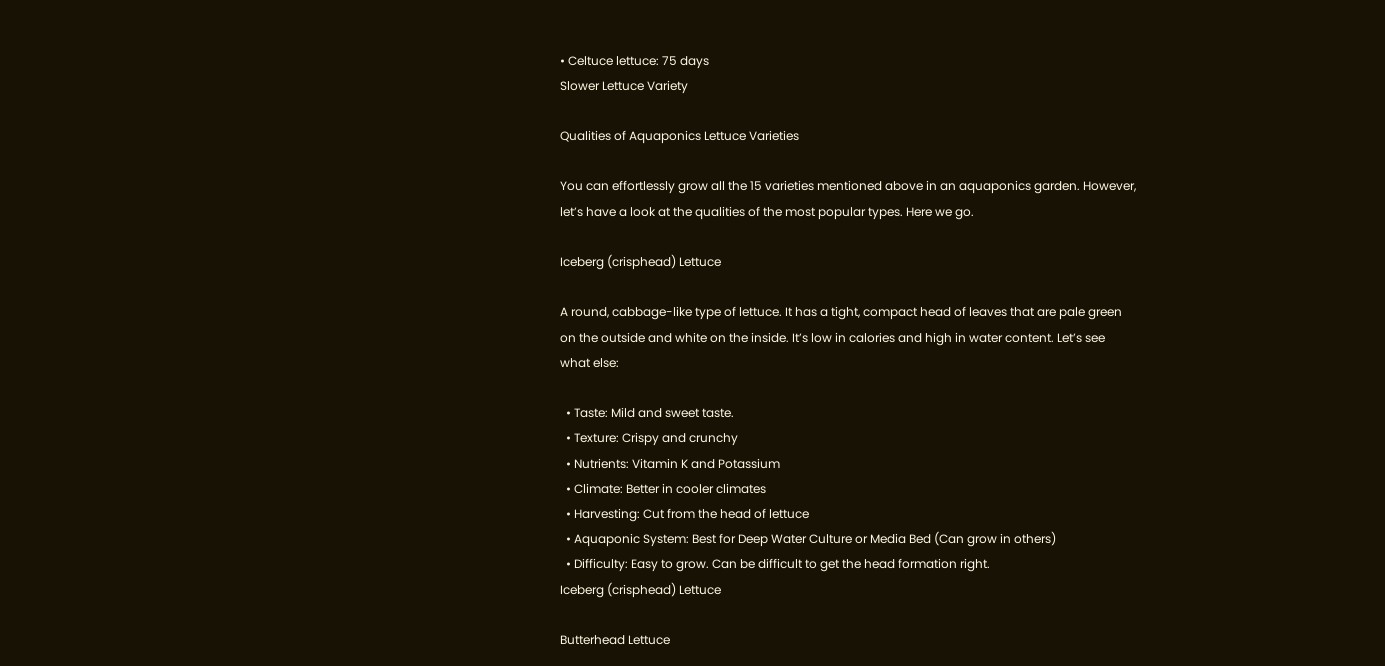• Celtuce lettuce: 75 days
Slower Lettuce Variety

Qualities of Aquaponics Lettuce Varieties

You can effortlessly grow all the 15 varieties mentioned above in an aquaponics garden. However, let’s have a look at the qualities of the most popular types. Here we go.

Iceberg (crisphead) Lettuce

A round, cabbage-like type of lettuce. It has a tight, compact head of leaves that are pale green on the outside and white on the inside. It’s low in calories and high in water content. Let’s see what else:

  • Taste: Mild and sweet taste.
  • Texture: Crispy and crunchy
  • Nutrients: Vitamin K and Potassium
  • Climate: Better in cooler climates
  • Harvesting: Cut from the head of lettuce
  • Aquaponic System: Best for Deep Water Culture or Media Bed (Can grow in others)
  • Difficulty: Easy to grow. Can be difficult to get the head formation right.
Iceberg (crisphead) Lettuce

Butterhead Lettuce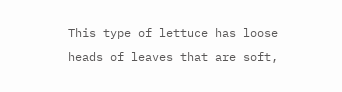This type of lettuce has loose heads of leaves that are soft,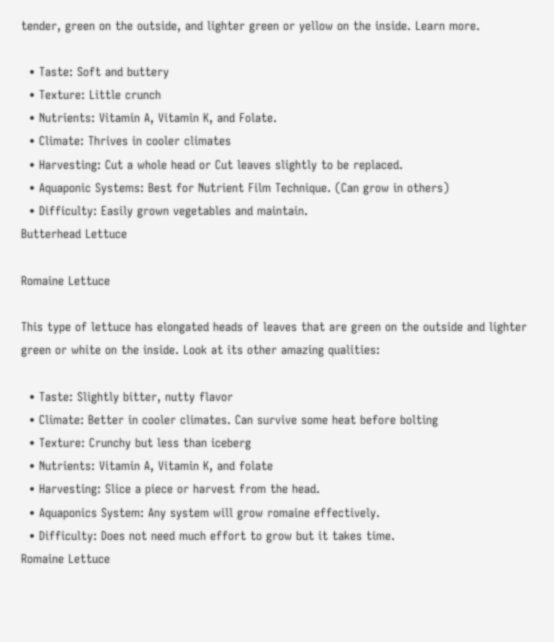tender, green on the outside, and lighter green or yellow on the inside. Learn more.

  • Taste: Soft and buttery
  • Texture: Little crunch
  • Nutrients: Vitamin A, Vitamin K, and Folate.
  • Climate: Thrives in cooler climates
  • Harvesting: Cut a whole head or Cut leaves slightly to be replaced.
  • Aquaponic Systems: Best for Nutrient Film Technique. (Can grow in others)
  • Difficulty: Easily grown vegetables and maintain.
Butterhead Lettuce

Romaine Lettuce

This type of lettuce has elongated heads of leaves that are green on the outside and lighter green or white on the inside. Look at its other amazing qualities:

  • Taste: Slightly bitter, nutty flavor
  • Climate: Better in cooler climates. Can survive some heat before bolting
  • Texture: Crunchy but less than iceberg
  • Nutrients: Vitamin A, Vitamin K, and folate
  • Harvesting: Slice a piece or harvest from the head.
  • Aquaponics System: Any system will grow romaine effectively.
  • Difficulty: Does not need much effort to grow but it takes time.
Romaine Lettuce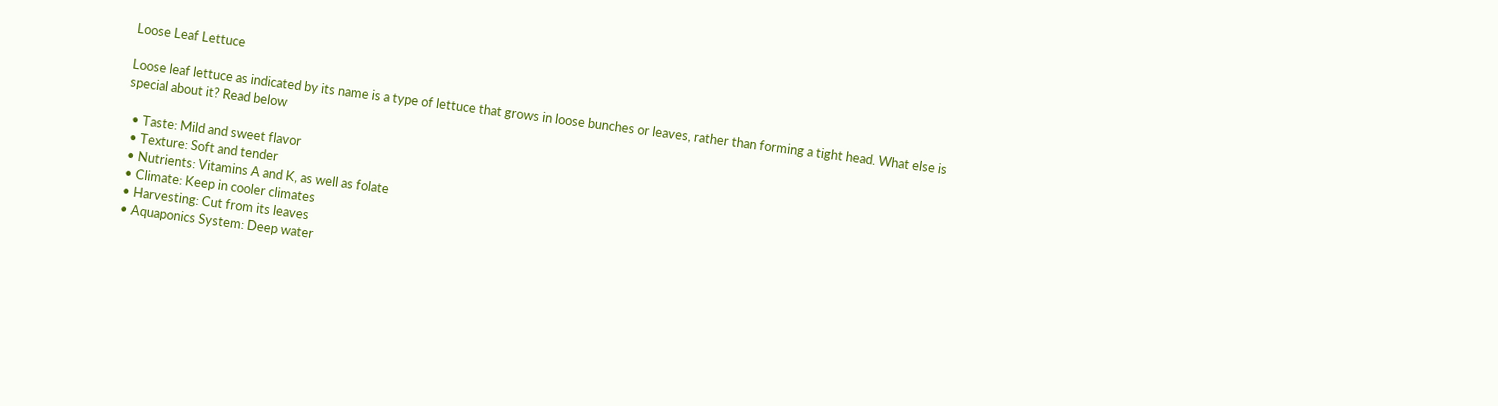Loose Leaf Lettuce

Loose leaf lettuce as indicated by its name is a type of lettuce that grows in loose bunches or leaves, rather than forming a tight head. What else is special about it? Read below

  • Taste: Mild and sweet flavor
  • Texture: Soft and tender
  • Nutrients: Vitamins A and K, as well as folate
  • Climate: Keep in cooler climates
  • Harvesting: Cut from its leaves
  • Aquaponics System: Deep water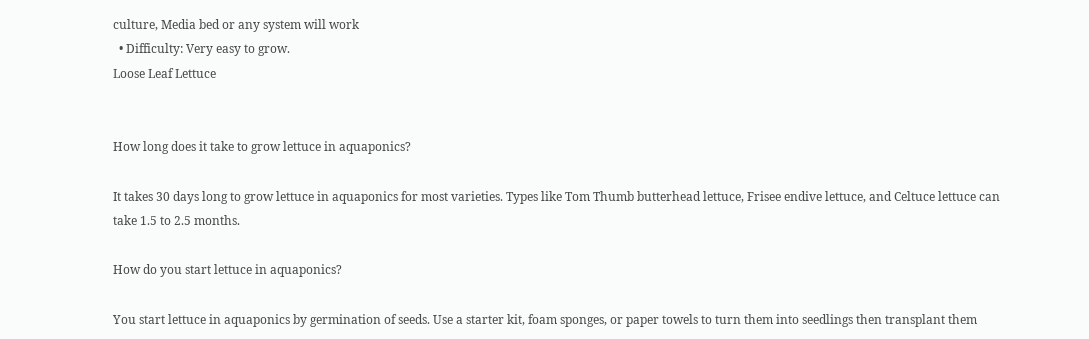culture, Media bed or any system will work
  • Difficulty: Very easy to grow.
Loose Leaf Lettuce


How long does it take to grow lettuce in aquaponics?

It takes 30 days long to grow lettuce in aquaponics for most varieties. Types like Tom Thumb butterhead lettuce, Frisee endive lettuce, and Celtuce lettuce can take 1.5 to 2.5 months.

How do you start lettuce in aquaponics?

You start lettuce in aquaponics by germination of seeds. Use a starter kit, foam sponges, or paper towels to turn them into seedlings then transplant them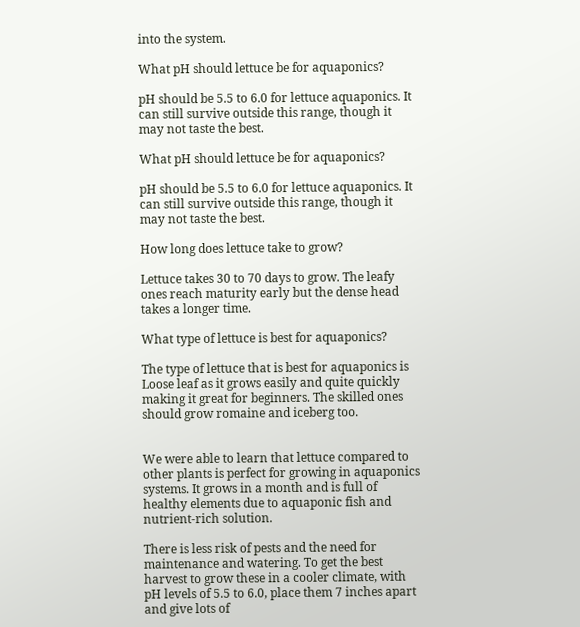into the system.

What pH should lettuce be for aquaponics?

pH should be 5.5 to 6.0 for lettuce aquaponics. It can still survive outside this range, though it may not taste the best.

What pH should lettuce be for aquaponics?

pH should be 5.5 to 6.0 for lettuce aquaponics. It can still survive outside this range, though it may not taste the best.

How long does lettuce take to grow?

Lettuce takes 30 to 70 days to grow. The leafy ones reach maturity early but the dense head takes a longer time.

What type of lettuce is best for aquaponics?

The type of lettuce that is best for aquaponics is Loose leaf as it grows easily and quite quickly making it great for beginners. The skilled ones should grow romaine and iceberg too.


We were able to learn that lettuce compared to other plants is perfect for growing in aquaponics systems. It grows in a month and is full of healthy elements due to aquaponic fish and nutrient-rich solution.

There is less risk of pests and the need for maintenance and watering. To get the best harvest to grow these in a cooler climate, with pH levels of 5.5 to 6.0, place them 7 inches apart and give lots of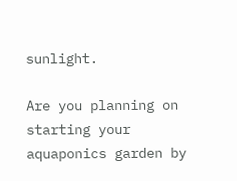sunlight.

Are you planning on starting your aquaponics garden by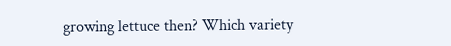growing lettuce then? Which variety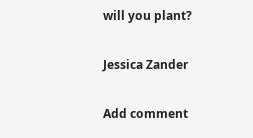will you plant?

Jessica Zander

Add comment